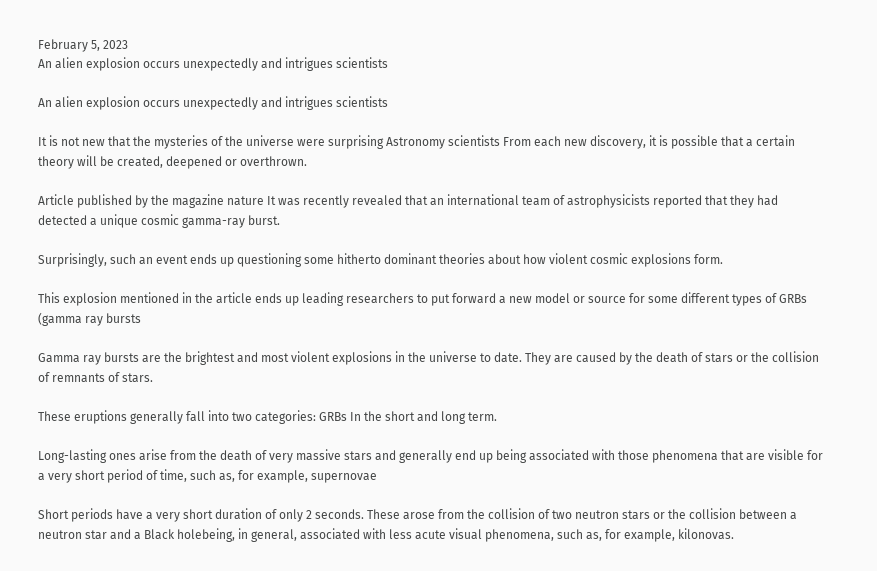February 5, 2023
An alien explosion occurs unexpectedly and intrigues scientists

An alien explosion occurs unexpectedly and intrigues scientists

It is not new that the mysteries of the universe were surprising Astronomy scientists From each new discovery, it is possible that a certain theory will be created, deepened or overthrown.

Article published by the magazine nature It was recently revealed that an international team of astrophysicists reported that they had detected a unique cosmic gamma-ray burst.

Surprisingly, such an event ends up questioning some hitherto dominant theories about how violent cosmic explosions form.

This explosion mentioned in the article ends up leading researchers to put forward a new model or source for some different types of GRBs (gamma ray bursts

Gamma ray bursts are the brightest and most violent explosions in the universe to date. They are caused by the death of stars or the collision of remnants of stars.

These eruptions generally fall into two categories: GRBs In the short and long term.

Long-lasting ones arise from the death of very massive stars and generally end up being associated with those phenomena that are visible for a very short period of time, such as, for example, supernovae

Short periods have a very short duration of only 2 seconds. These arose from the collision of two neutron stars or the collision between a neutron star and a Black holebeing, in general, associated with less acute visual phenomena, such as, for example, kilonovas.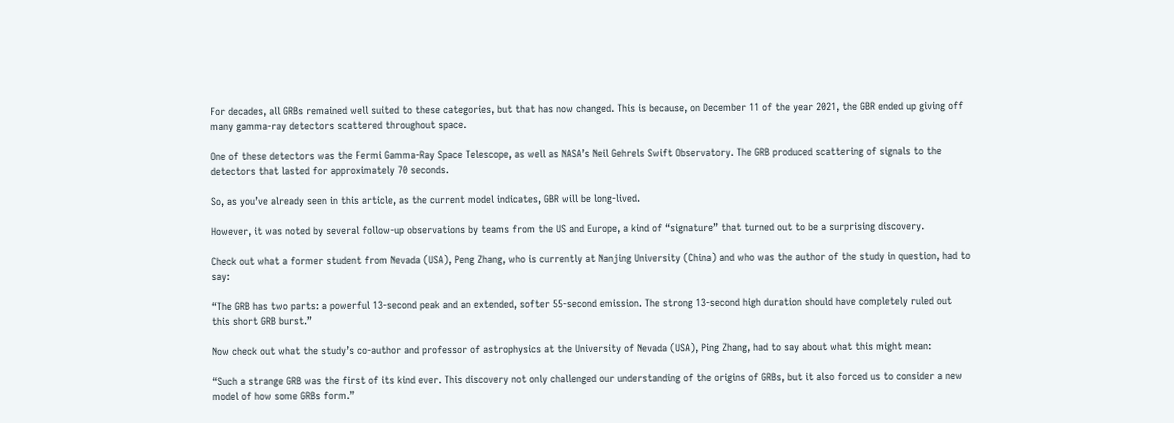For decades, all GRBs remained well suited to these categories, but that has now changed. This is because, on December 11 of the year 2021, the GBR ended up giving off many gamma-ray detectors scattered throughout space.

One of these detectors was the Fermi Gamma-Ray Space Telescope, as well as NASA’s Neil Gehrels Swift Observatory. The GRB produced scattering of signals to the detectors that lasted for approximately 70 seconds.

So, as you’ve already seen in this article, as the current model indicates, GBR will be long-lived.

However, it was noted by several follow-up observations by teams from the US and Europe, a kind of “signature” that turned out to be a surprising discovery.

Check out what a former student from Nevada (USA), Peng Zhang, who is currently at Nanjing University (China) and who was the author of the study in question, had to say:

“The GRB has two parts: a powerful 13-second peak and an extended, softer 55-second emission. The strong 13-second high duration should have completely ruled out this short GRB burst.”

Now check out what the study’s co-author and professor of astrophysics at the University of Nevada (USA), Ping Zhang, had to say about what this might mean:

“Such a strange GRB was the first of its kind ever. This discovery not only challenged our understanding of the origins of GRBs, but it also forced us to consider a new model of how some GRBs form.”